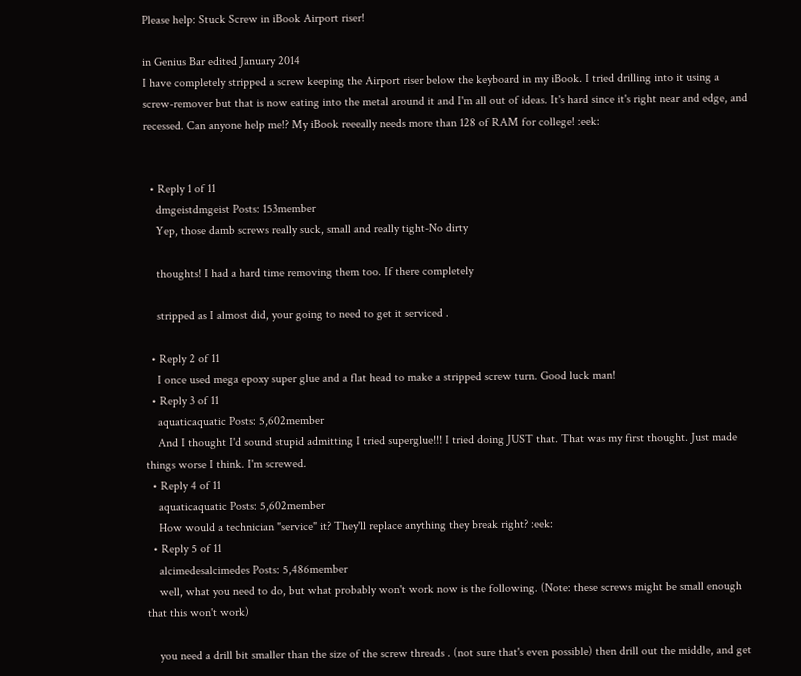Please help: Stuck Screw in iBook Airport riser!

in Genius Bar edited January 2014
I have completely stripped a screw keeping the Airport riser below the keyboard in my iBook. I tried drilling into it using a screw-remover but that is now eating into the metal around it and I'm all out of ideas. It's hard since it's right near and edge, and recessed. Can anyone help me!? My iBook reeeally needs more than 128 of RAM for college! :eek:


  • Reply 1 of 11
    dmgeistdmgeist Posts: 153member
    Yep, those damb screws really suck, small and really tight-No dirty

    thoughts! I had a hard time removing them too. If there completely

    stripped as I almost did, your going to need to get it serviced .

  • Reply 2 of 11
    I once used mega epoxy super glue and a flat head to make a stripped screw turn. Good luck man!
  • Reply 3 of 11
    aquaticaquatic Posts: 5,602member
    And I thought I'd sound stupid admitting I tried superglue!!! I tried doing JUST that. That was my first thought. Just made things worse I think. I'm screwed.
  • Reply 4 of 11
    aquaticaquatic Posts: 5,602member
    How would a technician "service" it? They'll replace anything they break right? :eek:
  • Reply 5 of 11
    alcimedesalcimedes Posts: 5,486member
    well, what you need to do, but what probably won't work now is the following. (Note: these screws might be small enough that this won't work)

    you need a drill bit smaller than the size of the screw threads . (not sure that's even possible) then drill out the middle, and get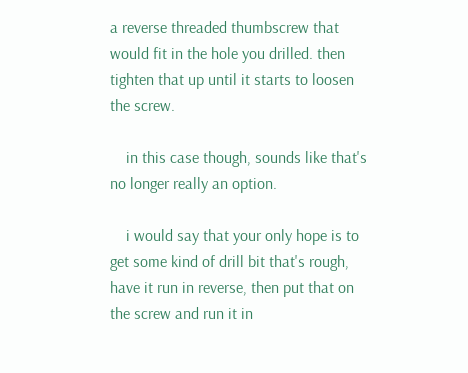a reverse threaded thumbscrew that would fit in the hole you drilled. then tighten that up until it starts to loosen the screw.

    in this case though, sounds like that's no longer really an option.

    i would say that your only hope is to get some kind of drill bit that's rough, have it run in reverse, then put that on the screw and run it in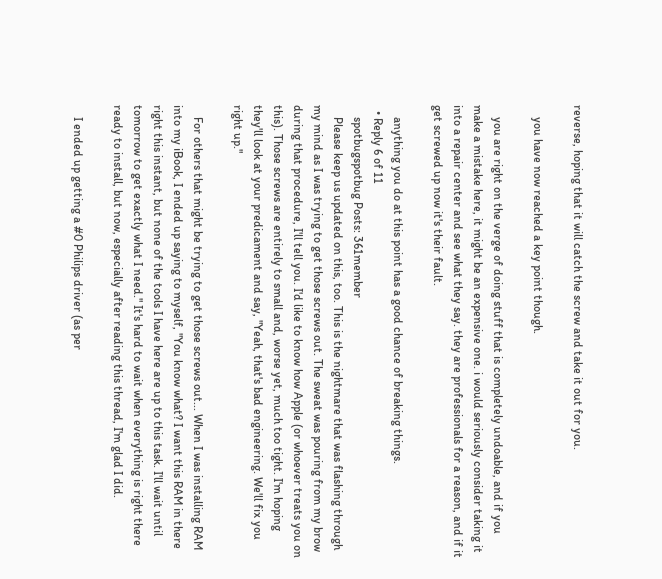reverse, hoping that it will catch the screw and take it out for you.

    you have now reached a key point though.

    you are right on the verge of doing stuff that is completely undoable, and if you make a mistake here, it might be an expensive one. i would seriously consider taking it into a repair center and see what they say. they are professionals for a reason, and if it get screwed up now it's their fault.

    anything you do at this point has a good chance of breaking things.
  • Reply 6 of 11
    spotbugspotbug Posts: 361member
    Please keep us updated on this, too. This is the nightmare that was flashing through my mind as I was trying to get those screws out. The sweat was pouring from my brow during that procedure, I'll tell you. I'd like to know how Apple (or whoever treats you on this). Those screws are entirely to small and, worse yet, much too tight. I'm hoping they'll look at your predicament and say, "Yeah, that's bad engineering. We'll fix you right up."

    For others that might be trying to get those screws out... When I was installing RAM into my iBook, I ended up saying to myself, "You know what? I want this RAM in there right this instant, but none of the tools I have here are up to this task. I'll wait until tomorrow to get exactly what I need." It's hard to wait when everything is right there ready to install, but now, especially after reading this thread, I'm glad I did.

    I ended up getting a #0 Philips driver (as per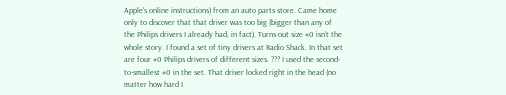Apple's online instructions) from an auto parts store. Came home only to discover that that driver was too big (bigger than any of the Philips drivers I already had, in fact). Turns out size #0 isn't the whole story. I found a set of tiny drivers at Radio Shack. In that set are four #0 Philips drivers of different sizes. ??? I used the second-to-smallest #0 in the set. That driver locked right in the head (no matter how hard I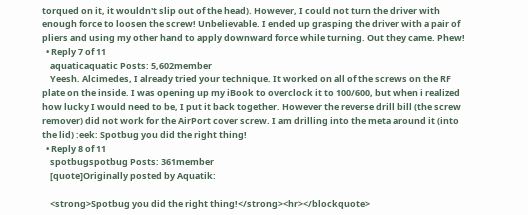torqued on it, it wouldn't slip out of the head). However, I could not turn the driver with enough force to loosen the screw! Unbelievable. I ended up grasping the driver with a pair of pliers and using my other hand to apply downward force while turning. Out they came. Phew!
  • Reply 7 of 11
    aquaticaquatic Posts: 5,602member
    Yeesh. Alcimedes, I already tried your technique. It worked on all of the screws on the RF plate on the inside. I was opening up my iBook to overclock it to 100/600, but when i realized how lucky I would need to be, I put it back together. However the reverse drill bill (the screw remover) did not work for the AirPort cover screw. I am drilling into the meta around it (into the lid) :eek: Spotbug you did the right thing!
  • Reply 8 of 11
    spotbugspotbug Posts: 361member
    [quote]Originally posted by Aquatik:

    <strong>Spotbug you did the right thing!</strong><hr></blockquote>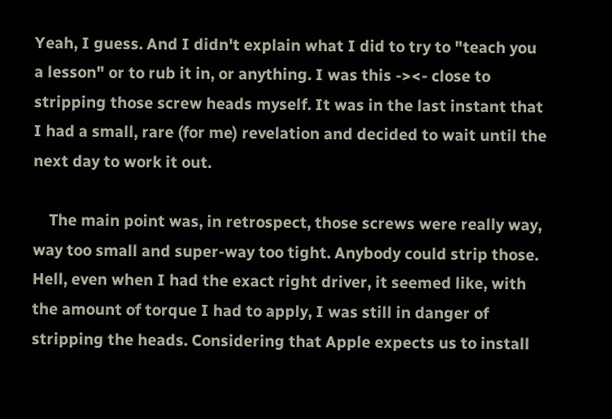Yeah, I guess. And I didn't explain what I did to try to "teach you a lesson" or to rub it in, or anything. I was this -><- close to stripping those screw heads myself. It was in the last instant that I had a small, rare (for me) revelation and decided to wait until the next day to work it out.

    The main point was, in retrospect, those screws were really way, way too small and super-way too tight. Anybody could strip those. Hell, even when I had the exact right driver, it seemed like, with the amount of torque I had to apply, I was still in danger of stripping the heads. Considering that Apple expects us to install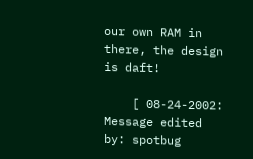our own RAM in there, the design is daft!

    [ 08-24-2002: Message edited by: spotbug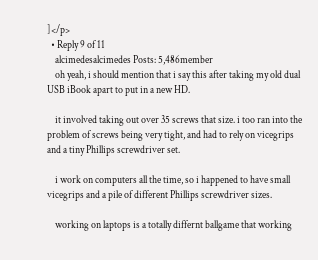]</p>
  • Reply 9 of 11
    alcimedesalcimedes Posts: 5,486member
    oh yeah, i should mention that i say this after taking my old dual USB iBook apart to put in a new HD.

    it involved taking out over 35 screws that size. i too ran into the problem of screws being very tight, and had to rely on vicegrips and a tiny Phillips screwdriver set.

    i work on computers all the time, so i happened to have small vicegrips and a pile of different Phillips screwdriver sizes.

    working on laptops is a totally differnt ballgame that working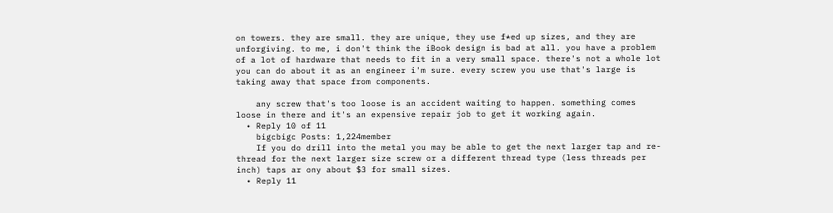on towers. they are small. they are unique, they use f*ed up sizes, and they are unforgiving. to me, i don't think the iBook design is bad at all. you have a problem of a lot of hardware that needs to fit in a very small space. there's not a whole lot you can do about it as an engineer i'm sure. every screw you use that's large is taking away that space from components.

    any screw that's too loose is an accident waiting to happen. something comes loose in there and it's an expensive repair job to get it working again.
  • Reply 10 of 11
    bigcbigc Posts: 1,224member
    If you do drill into the metal you may be able to get the next larger tap and re-thread for the next larger size screw or a different thread type (less threads per inch) taps ar ony about $3 for small sizes.
  • Reply 11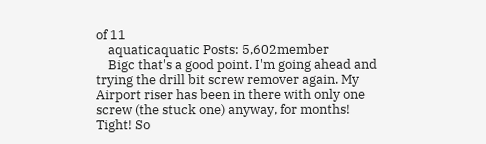of 11
    aquaticaquatic Posts: 5,602member
    Bigc that's a good point. I'm going ahead and trying the drill bit screw remover again. My Airport riser has been in there with only one screw (the stuck one) anyway, for months! Tight! So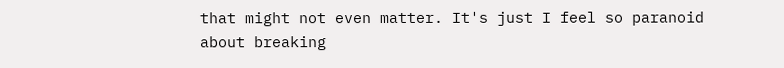that might not even matter. It's just I feel so paranoid about breaking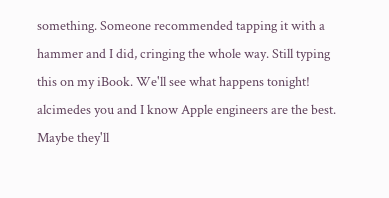something. Someone recommended tapping it with a hammer and I did, cringing the whole way. Still typing this on my iBook. We'll see what happens tonight! alcimedes you and I know Apple engineers are the best. Maybe they'll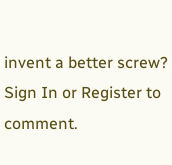invent a better screw?
Sign In or Register to comment.